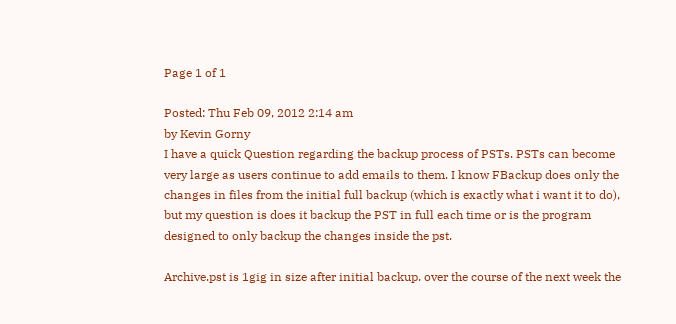Page 1 of 1

Posted: Thu Feb 09, 2012 2:14 am
by Kevin Gorny
I have a quick Question regarding the backup process of PSTs. PSTs can become very large as users continue to add emails to them. I know FBackup does only the changes in files from the initial full backup (which is exactly what i want it to do), but my question is does it backup the PST in full each time or is the program designed to only backup the changes inside the pst.

Archive.pst is 1gig in size after initial backup. over the course of the next week the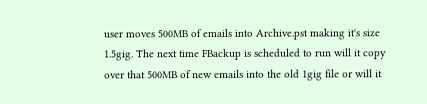user moves 500MB of emails into Archive.pst making it's size 1.5gig. The next time FBackup is scheduled to run will it copy over that 500MB of new emails into the old 1gig file or will it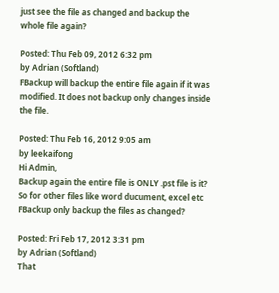just see the file as changed and backup the whole file again?

Posted: Thu Feb 09, 2012 6:32 pm
by Adrian (Softland)
FBackup will backup the entire file again if it was modified. It does not backup only changes inside the file.

Posted: Thu Feb 16, 2012 9:05 am
by leekaifong
Hi Admin,
Backup again the entire file is ONLY .pst file is it? So for other files like word ducument, excel etc FBackup only backup the files as changed?

Posted: Fri Feb 17, 2012 3:31 pm
by Adrian (Softland)
That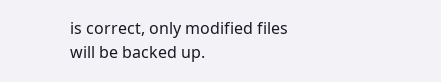is correct, only modified files will be backed up.